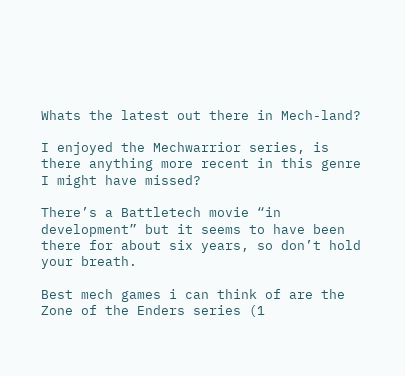Whats the latest out there in Mech-land?

I enjoyed the Mechwarrior series, is there anything more recent in this genre I might have missed?

There’s a Battletech movie “in development” but it seems to have been there for about six years, so don’t hold your breath.

Best mech games i can think of are the Zone of the Enders series (1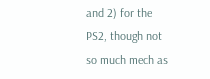and 2) for the PS2, though not so much mech as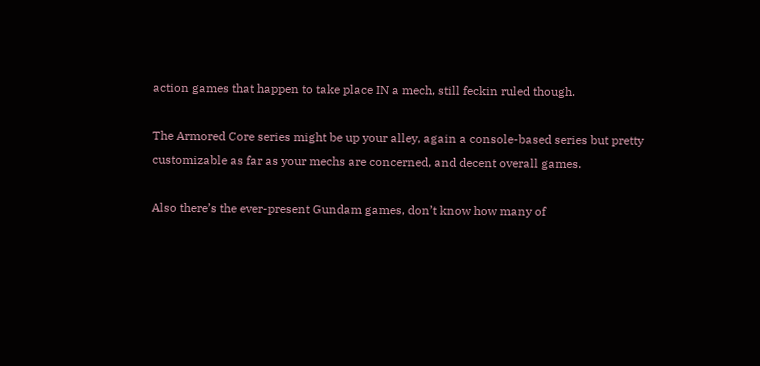action games that happen to take place IN a mech, still feckin ruled though.

The Armored Core series might be up your alley, again a console-based series but pretty customizable as far as your mechs are concerned, and decent overall games.

Also there’s the ever-present Gundam games, don’t know how many of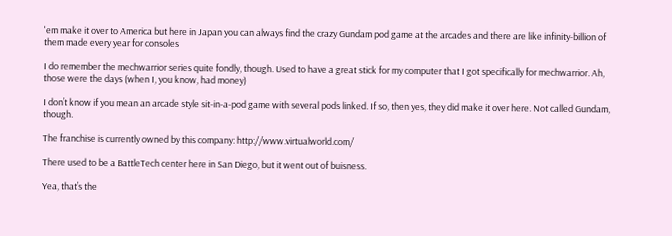'em make it over to America but here in Japan you can always find the crazy Gundam pod game at the arcades and there are like infinity-billion of them made every year for consoles

I do remember the mechwarrior series quite fondly, though. Used to have a great stick for my computer that I got specifically for mechwarrior. Ah, those were the days (when I, you know, had money)

I don’t know if you mean an arcade style sit-in-a-pod game with several pods linked. If so, then yes, they did make it over here. Not called Gundam, though.

The franchise is currently owned by this company: http://www.virtualworld.com/

There used to be a BattleTech center here in San Diego, but it went out of buisness.

Yea, that’s the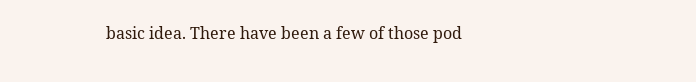basic idea. There have been a few of those pod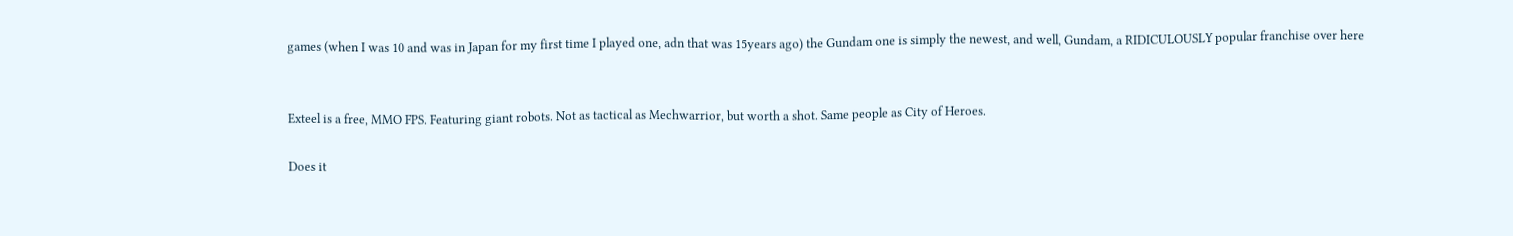games (when I was 10 and was in Japan for my first time I played one, adn that was 15years ago) the Gundam one is simply the newest, and well, Gundam, a RIDICULOUSLY popular franchise over here


Exteel is a free, MMO FPS. Featuring giant robots. Not as tactical as Mechwarrior, but worth a shot. Same people as City of Heroes.

Does it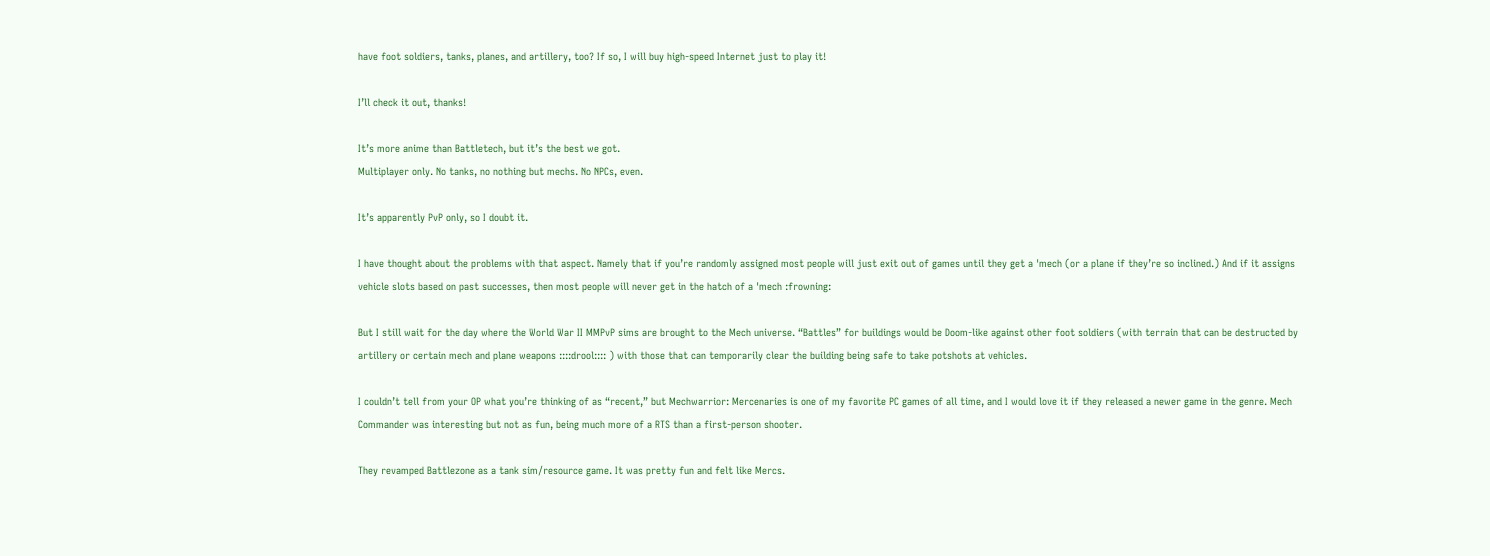have foot soldiers, tanks, planes, and artillery, too? If so, I will buy high-speed Internet just to play it!

I’ll check it out, thanks!

It’s more anime than Battletech, but it’s the best we got.
Multiplayer only. No tanks, no nothing but mechs. No NPCs, even.

It’s apparently PvP only, so I doubt it.

I have thought about the problems with that aspect. Namely that if you’re randomly assigned most people will just exit out of games until they get a 'mech (or a plane if they’re so inclined.) And if it assigns vehicle slots based on past successes, then most people will never get in the hatch of a 'mech :frowning:

But I still wait for the day where the World War II MMPvP sims are brought to the Mech universe. “Battles” for buildings would be Doom-like against other foot soldiers (with terrain that can be destructed by artillery or certain mech and plane weapons ::::drool:::: ) with those that can temporarily clear the building being safe to take potshots at vehicles.

I couldn’t tell from your OP what you’re thinking of as “recent,” but Mechwarrior: Mercenaries is one of my favorite PC games of all time, and I would love it if they released a newer game in the genre. Mech Commander was interesting but not as fun, being much more of a RTS than a first-person shooter.

They revamped Battlezone as a tank sim/resource game. It was pretty fun and felt like Mercs.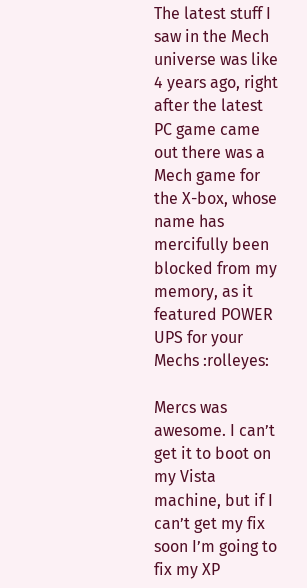The latest stuff I saw in the Mech universe was like 4 years ago, right after the latest PC game came out there was a Mech game for the X-box, whose name has mercifully been blocked from my memory, as it featured POWER UPS for your Mechs :rolleyes:

Mercs was awesome. I can’t get it to boot on my Vista machine, but if I can’t get my fix soon I’m going to fix my XP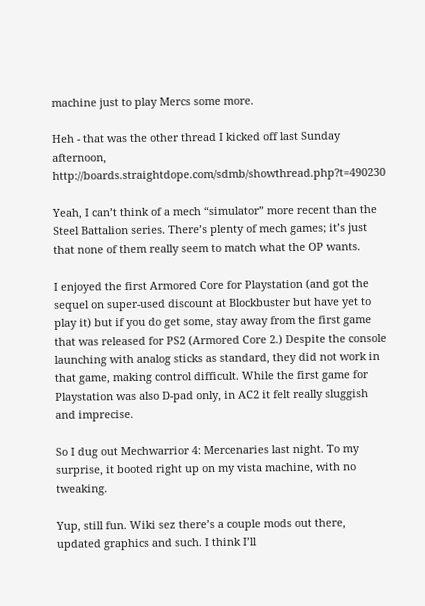machine just to play Mercs some more.

Heh - that was the other thread I kicked off last Sunday afternoon, http://boards.straightdope.com/sdmb/showthread.php?t=490230

Yeah, I can’t think of a mech “simulator” more recent than the Steel Battalion series. There’s plenty of mech games; it’s just that none of them really seem to match what the OP wants.

I enjoyed the first Armored Core for Playstation (and got the sequel on super-used discount at Blockbuster but have yet to play it) but if you do get some, stay away from the first game that was released for PS2 (Armored Core 2.) Despite the console launching with analog sticks as standard, they did not work in that game, making control difficult. While the first game for Playstation was also D-pad only, in AC2 it felt really sluggish and imprecise.

So I dug out Mechwarrior 4: Mercenaries last night. To my surprise, it booted right up on my vista machine, with no tweaking.

Yup, still fun. Wiki sez there’s a couple mods out there, updated graphics and such. I think I’ll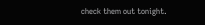check them out tonight.